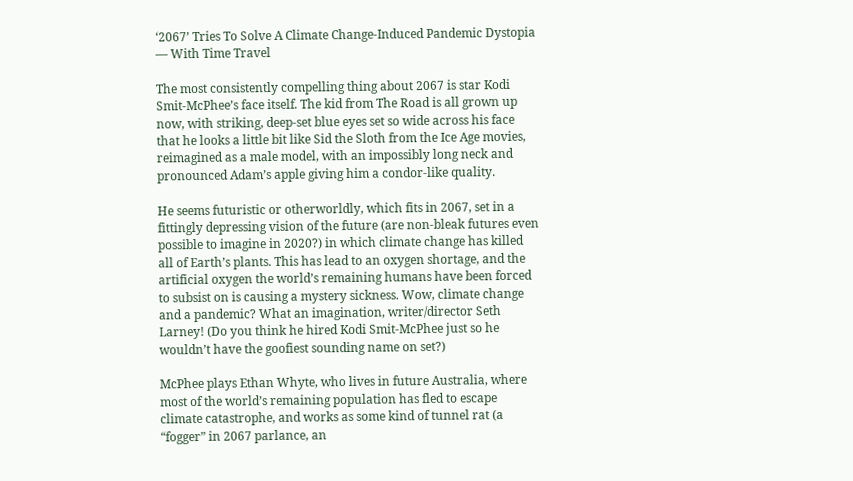‘2067’ Tries To Solve A Climate Change-Induced Pandemic Dystopia — With Time Travel

The most consistently compelling thing about 2067 is star Kodi Smit-McPhee’s face itself. The kid from The Road is all grown up now, with striking, deep-set blue eyes set so wide across his face that he looks a little bit like Sid the Sloth from the Ice Age movies, reimagined as a male model, with an impossibly long neck and pronounced Adam’s apple giving him a condor-like quality.

He seems futuristic or otherworldly, which fits in 2067, set in a fittingly depressing vision of the future (are non-bleak futures even possible to imagine in 2020?) in which climate change has killed all of Earth’s plants. This has lead to an oxygen shortage, and the artificial oxygen the world’s remaining humans have been forced to subsist on is causing a mystery sickness. Wow, climate change and a pandemic? What an imagination, writer/director Seth Larney! (Do you think he hired Kodi Smit-McPhee just so he wouldn’t have the goofiest sounding name on set?)

McPhee plays Ethan Whyte, who lives in future Australia, where most of the world’s remaining population has fled to escape climate catastrophe, and works as some kind of tunnel rat (a “fogger” in 2067 parlance, an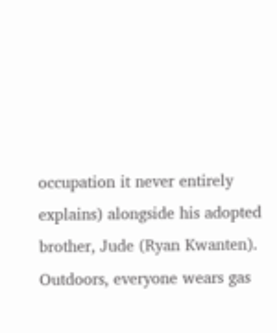occupation it never entirely explains) alongside his adopted brother, Jude (Ryan Kwanten). Outdoors, everyone wears gas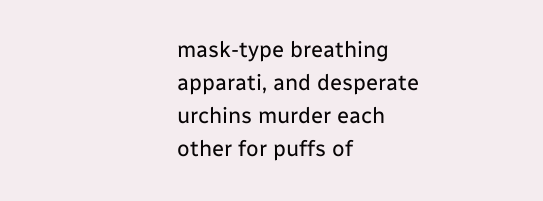mask-type breathing apparati, and desperate urchins murder each other for puffs of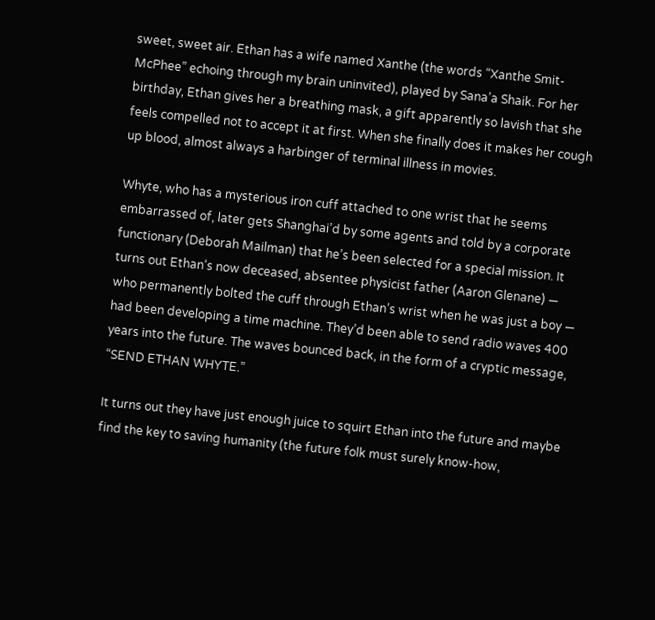sweet, sweet air. Ethan has a wife named Xanthe (the words “Xanthe Smit-McPhee” echoing through my brain uninvited), played by Sana’a Shaik. For her birthday, Ethan gives her a breathing mask, a gift apparently so lavish that she feels compelled not to accept it at first. When she finally does it makes her cough up blood, almost always a harbinger of terminal illness in movies.

Whyte, who has a mysterious iron cuff attached to one wrist that he seems embarrassed of, later gets Shanghai’d by some agents and told by a corporate functionary (Deborah Mailman) that he’s been selected for a special mission. It turns out Ethan’s now deceased, absentee physicist father (Aaron Glenane) — who permanently bolted the cuff through Ethan’s wrist when he was just a boy — had been developing a time machine. They’d been able to send radio waves 400 years into the future. The waves bounced back, in the form of a cryptic message, “SEND ETHAN WHYTE.”

It turns out they have just enough juice to squirt Ethan into the future and maybe find the key to saving humanity (the future folk must surely know-how,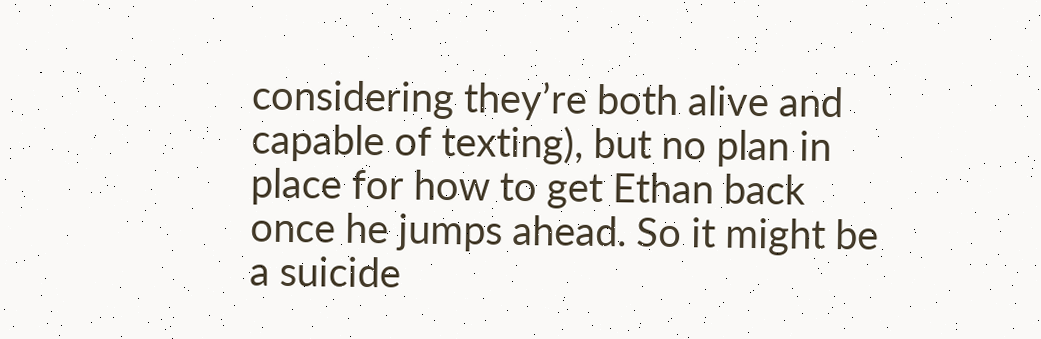considering they’re both alive and capable of texting), but no plan in place for how to get Ethan back once he jumps ahead. So it might be a suicide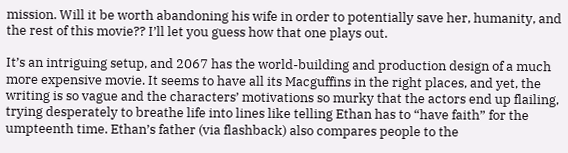mission. Will it be worth abandoning his wife in order to potentially save her, humanity, and the rest of this movie?? I’ll let you guess how that one plays out.

It’s an intriguing setup, and 2067 has the world-building and production design of a much more expensive movie. It seems to have all its Macguffins in the right places, and yet, the writing is so vague and the characters’ motivations so murky that the actors end up flailing, trying desperately to breathe life into lines like telling Ethan has to “have faith” for the umpteenth time. Ethan’s father (via flashback) also compares people to the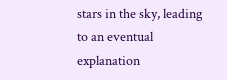stars in the sky, leading to an eventual explanation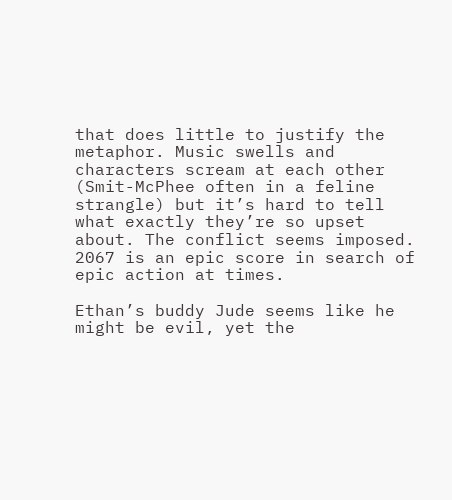that does little to justify the metaphor. Music swells and characters scream at each other (Smit-McPhee often in a feline strangle) but it’s hard to tell what exactly they’re so upset about. The conflict seems imposed. 2067 is an epic score in search of epic action at times.

Ethan’s buddy Jude seems like he might be evil, yet the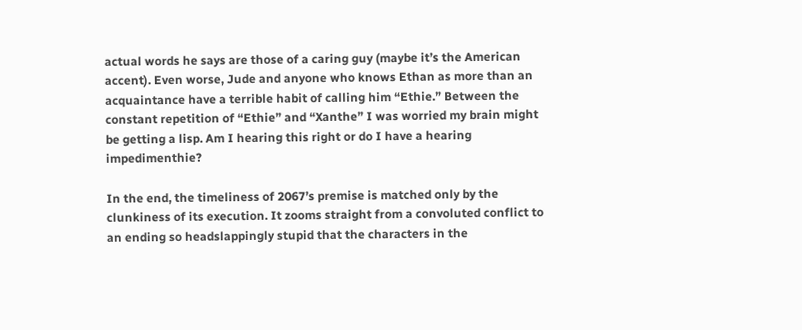actual words he says are those of a caring guy (maybe it’s the American accent). Even worse, Jude and anyone who knows Ethan as more than an acquaintance have a terrible habit of calling him “Ethie.” Between the constant repetition of “Ethie” and “Xanthe” I was worried my brain might be getting a lisp. Am I hearing this right or do I have a hearing impedimenthie?

In the end, the timeliness of 2067’s premise is matched only by the clunkiness of its execution. It zooms straight from a convoluted conflict to an ending so headslappingly stupid that the characters in the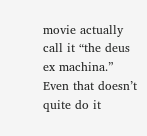movie actually call it “the deus ex machina.” Even that doesn’t quite do it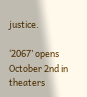justice.

‘2067’ opens October 2nd in theaters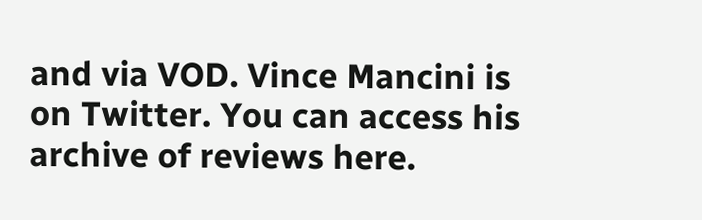and via VOD. Vince Mancini is on Twitter. You can access his archive of reviews here.